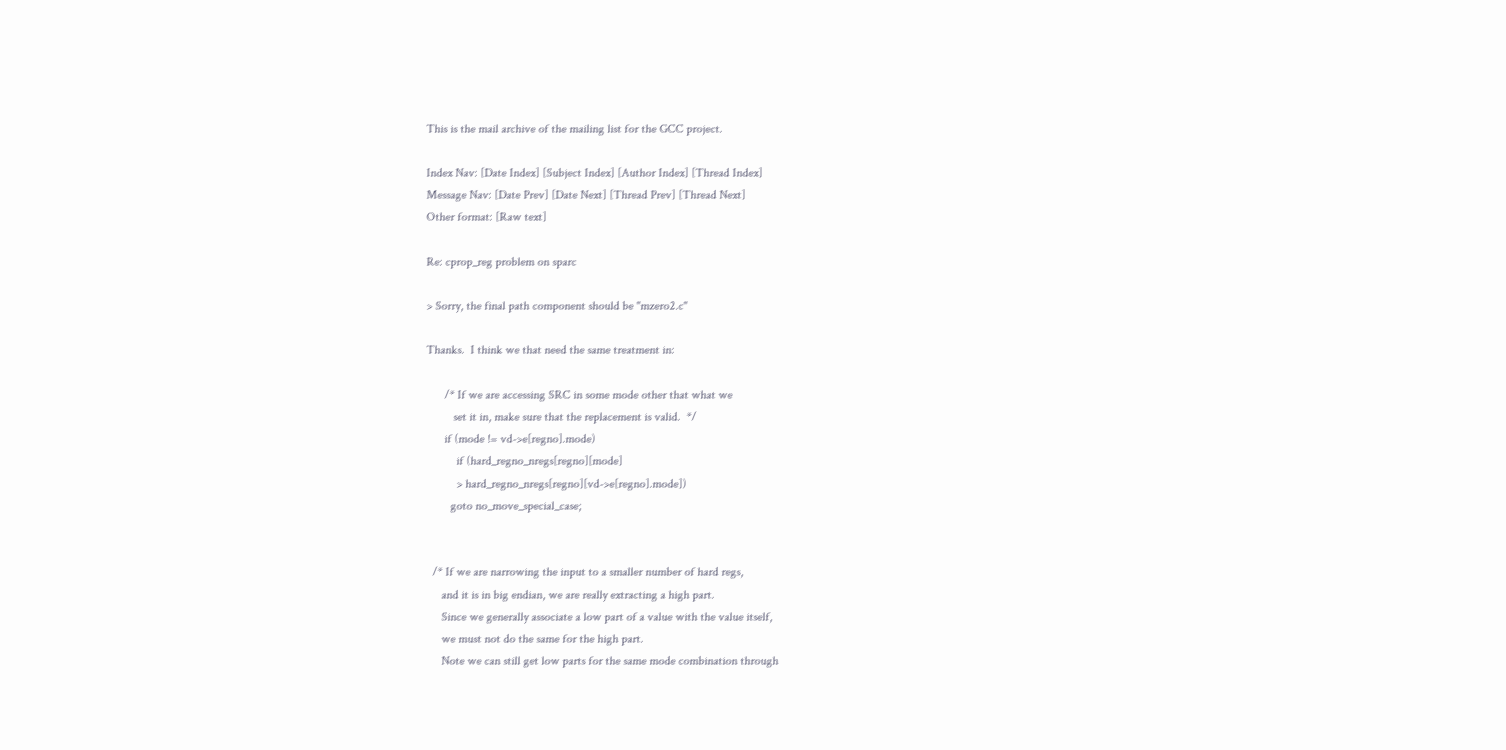This is the mail archive of the mailing list for the GCC project.

Index Nav: [Date Index] [Subject Index] [Author Index] [Thread Index]
Message Nav: [Date Prev] [Date Next] [Thread Prev] [Thread Next]
Other format: [Raw text]

Re: cprop_reg problem on sparc

> Sorry, the final path component should be "mzero2.c"

Thanks.  I think we that need the same treatment in:

      /* If we are accessing SRC in some mode other that what we
         set it in, make sure that the replacement is valid.  */
      if (mode != vd->e[regno].mode)
          if (hard_regno_nregs[regno][mode]
          > hard_regno_nregs[regno][vd->e[regno].mode])
        goto no_move_special_case;


  /* If we are narrowing the input to a smaller number of hard regs,
     and it is in big endian, we are really extracting a high part.
     Since we generally associate a low part of a value with the value itself,
     we must not do the same for the high part.
     Note we can still get low parts for the same mode combination through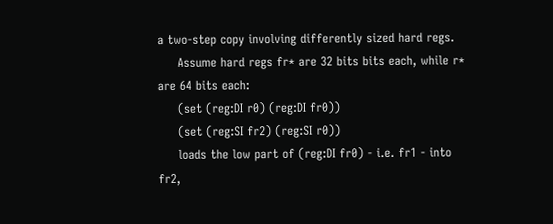a two-step copy involving differently sized hard regs.
     Assume hard regs fr* are 32 bits bits each, while r* are 64 bits each:
     (set (reg:DI r0) (reg:DI fr0))
     (set (reg:SI fr2) (reg:SI r0))
     loads the low part of (reg:DI fr0) - i.e. fr1 - into fr2,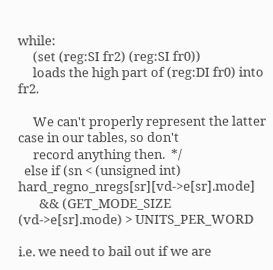while:
     (set (reg:SI fr2) (reg:SI fr0))
     loads the high part of (reg:DI fr0) into fr2.

     We can't properly represent the latter case in our tables, so don't
     record anything then.  */
  else if (sn < (unsigned int) hard_regno_nregs[sr][vd->e[sr].mode]
       && (GET_MODE_SIZE (vd->e[sr].mode) > UNITS_PER_WORD

i.e. we need to bail out if we are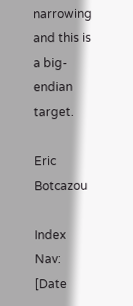narrowing and this is a big-endian target.

Eric Botcazou

Index Nav: [Date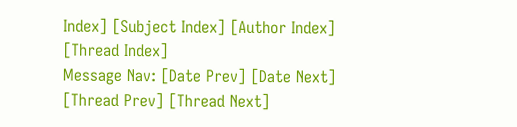Index] [Subject Index] [Author Index] [Thread Index]
Message Nav: [Date Prev] [Date Next] [Thread Prev] [Thread Next]